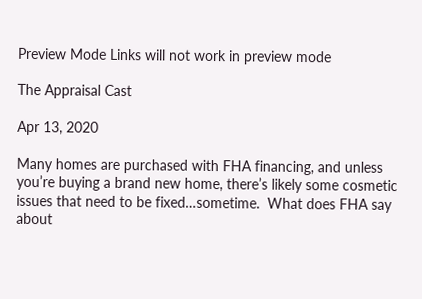Preview Mode Links will not work in preview mode

The Appraisal Cast

Apr 13, 2020

Many homes are purchased with FHA financing, and unless you’re buying a brand new home, there’s likely some cosmetic issues that need to be fixed…sometime.  What does FHA say about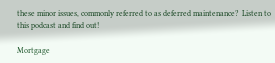these minor issues, commonly referred to as deferred maintenance?  Listen to this podcast and find out!

Mortgage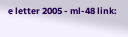e letter 2005 - ml-48 link: